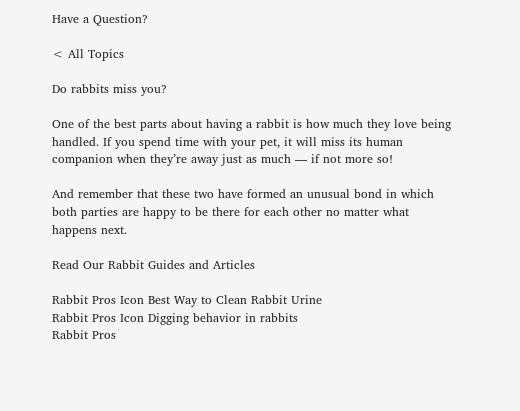Have a Question?

< All Topics

Do rabbits miss you?

One of the best parts about having a rabbit is how much they love being handled. If you spend time with your pet, it will miss its human companion when they’re away just as much — if not more so!

And remember that these two have formed an unusual bond in which both parties are happy to be there for each other no matter what happens next.

Read Our Rabbit Guides and Articles

Rabbit Pros Icon Best Way to Clean Rabbit Urine
Rabbit Pros Icon Digging behavior in rabbits
Rabbit Pros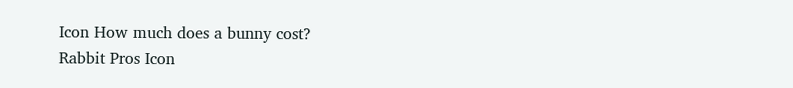Icon How much does a bunny cost?
Rabbit Pros Icon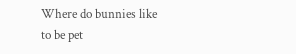Where do bunnies like to be pet